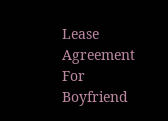Lease Agreement For Boyfriend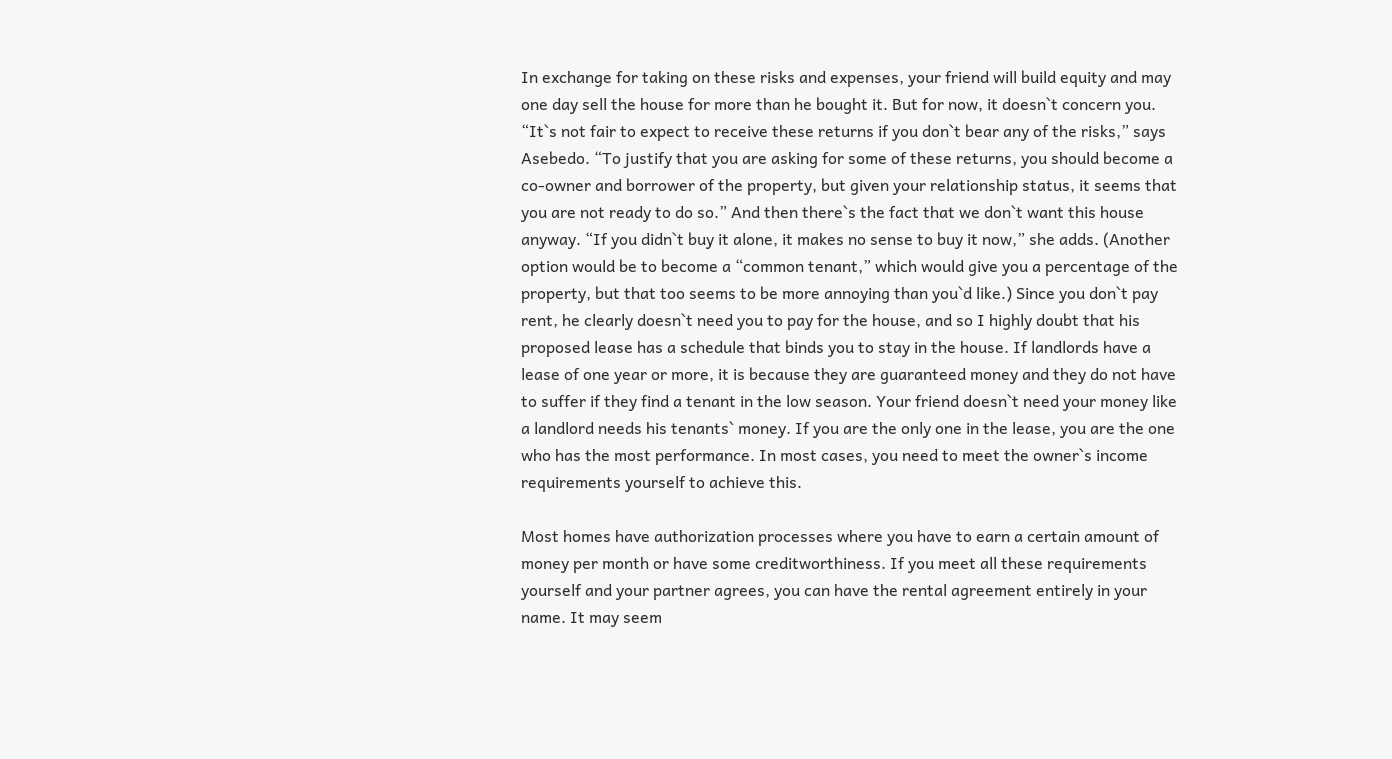In exchange for taking on these risks and expenses, your friend will build equity and may one day sell the house for more than he bought it. But for now, it doesn`t concern you. “It`s not fair to expect to receive these returns if you don`t bear any of the risks,” says Asebedo. “To justify that you are asking for some of these returns, you should become a co-owner and borrower of the property, but given your relationship status, it seems that you are not ready to do so.” And then there`s the fact that we don`t want this house anyway. “If you didn`t buy it alone, it makes no sense to buy it now,” she adds. (Another option would be to become a “common tenant,” which would give you a percentage of the property, but that too seems to be more annoying than you`d like.) Since you don`t pay rent, he clearly doesn`t need you to pay for the house, and so I highly doubt that his proposed lease has a schedule that binds you to stay in the house. If landlords have a lease of one year or more, it is because they are guaranteed money and they do not have to suffer if they find a tenant in the low season. Your friend doesn`t need your money like a landlord needs his tenants` money. If you are the only one in the lease, you are the one who has the most performance. In most cases, you need to meet the owner`s income requirements yourself to achieve this.

Most homes have authorization processes where you have to earn a certain amount of money per month or have some creditworthiness. If you meet all these requirements yourself and your partner agrees, you can have the rental agreement entirely in your name. It may seem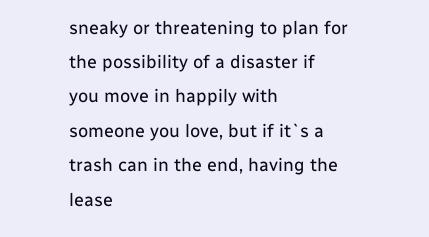sneaky or threatening to plan for the possibility of a disaster if you move in happily with someone you love, but if it`s a trash can in the end, having the lease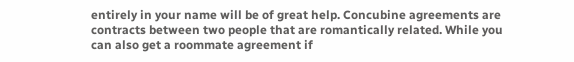entirely in your name will be of great help. Concubine agreements are contracts between two people that are romantically related. While you can also get a roommate agreement if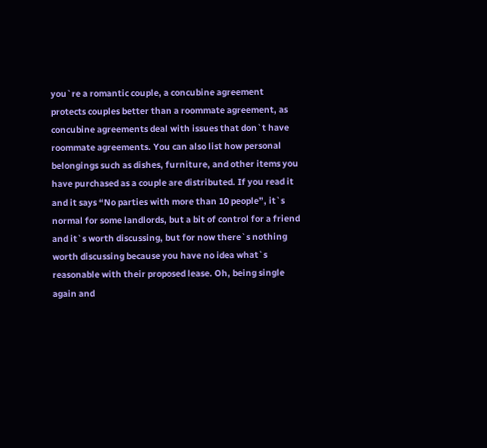you`re a romantic couple, a concubine agreement protects couples better than a roommate agreement, as concubine agreements deal with issues that don`t have roommate agreements. You can also list how personal belongings such as dishes, furniture, and other items you have purchased as a couple are distributed. If you read it and it says “No parties with more than 10 people”, it`s normal for some landlords, but a bit of control for a friend and it`s worth discussing, but for now there`s nothing worth discussing because you have no idea what`s reasonable with their proposed lease. Oh, being single again and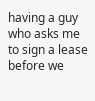having a guy who asks me to sign a lease before we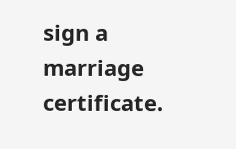sign a marriage certificate.